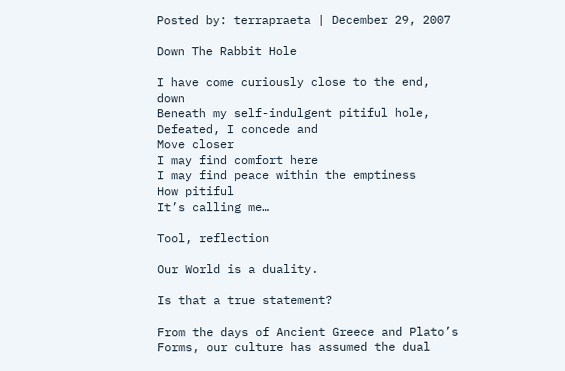Posted by: terrapraeta | December 29, 2007

Down The Rabbit Hole

I have come curiously close to the end, down
Beneath my self-indulgent pitiful hole,
Defeated, I concede and
Move closer
I may find comfort here
I may find peace within the emptiness
How pitiful
It’s calling me…

Tool, reflection

Our World is a duality.

Is that a true statement?

From the days of Ancient Greece and Plato’s Forms, our culture has assumed the dual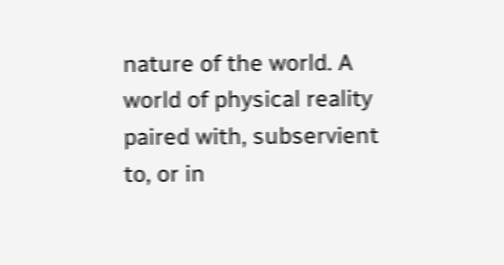nature of the world. A world of physical reality paired with, subservient to, or in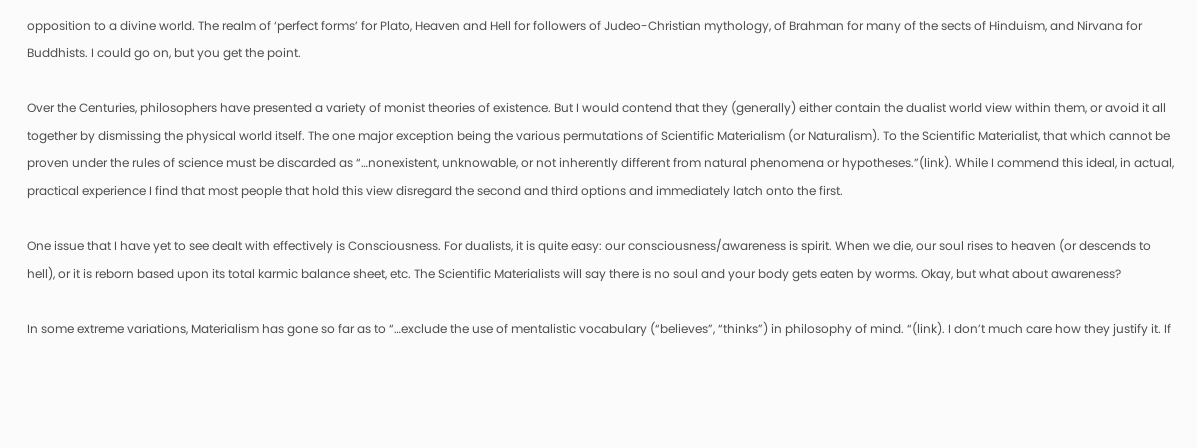opposition to a divine world. The realm of ‘perfect forms’ for Plato, Heaven and Hell for followers of Judeo-Christian mythology, of Brahman for many of the sects of Hinduism, and Nirvana for Buddhists. I could go on, but you get the point.

Over the Centuries, philosophers have presented a variety of monist theories of existence. But I would contend that they (generally) either contain the dualist world view within them, or avoid it all together by dismissing the physical world itself. The one major exception being the various permutations of Scientific Materialism (or Naturalism). To the Scientific Materialist, that which cannot be proven under the rules of science must be discarded as “…nonexistent, unknowable, or not inherently different from natural phenomena or hypotheses.”(link). While I commend this ideal, in actual, practical experience I find that most people that hold this view disregard the second and third options and immediately latch onto the first.

One issue that I have yet to see dealt with effectively is Consciousness. For dualists, it is quite easy: our consciousness/awareness is spirit. When we die, our soul rises to heaven (or descends to hell), or it is reborn based upon its total karmic balance sheet, etc. The Scientific Materialists will say there is no soul and your body gets eaten by worms. Okay, but what about awareness?

In some extreme variations, Materialism has gone so far as to “…exclude the use of mentalistic vocabulary (“believes”, “thinks”) in philosophy of mind. “(link). I don’t much care how they justify it. If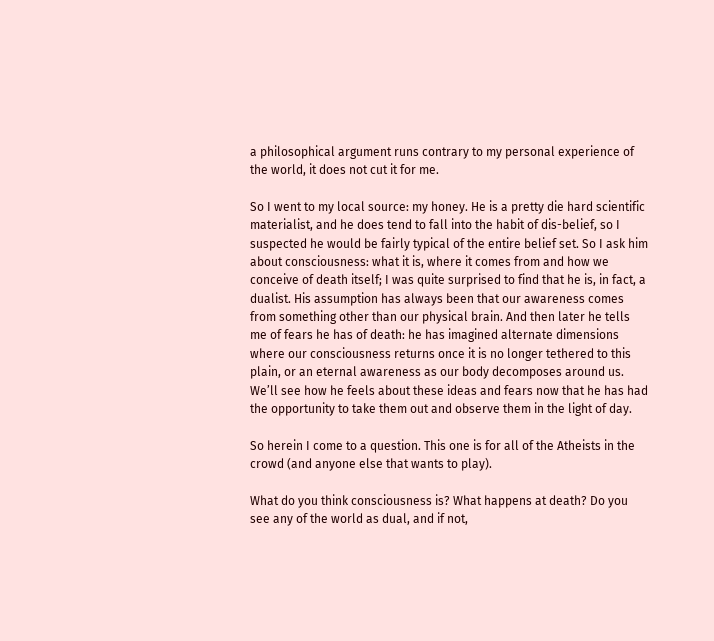a philosophical argument runs contrary to my personal experience of the world, it does not cut it for me.

So I went to my local source: my honey. He is a pretty die hard scientific materialist, and he does tend to fall into the habit of dis-belief, so I suspected he would be fairly typical of the entire belief set. So I ask him about consciousness: what it is, where it comes from and how we conceive of death itself; I was quite surprised to find that he is, in fact, a dualist. His assumption has always been that our awareness comes from something other than our physical brain. And then later he tells me of fears he has of death: he has imagined alternate dimensions where our consciousness returns once it is no longer tethered to this plain, or an eternal awareness as our body decomposes around us. We’ll see how he feels about these ideas and fears now that he has had the opportunity to take them out and observe them in the light of day.

So herein I come to a question. This one is for all of the Atheists in the crowd (and anyone else that wants to play).

What do you think consciousness is? What happens at death? Do you see any of the world as dual, and if not,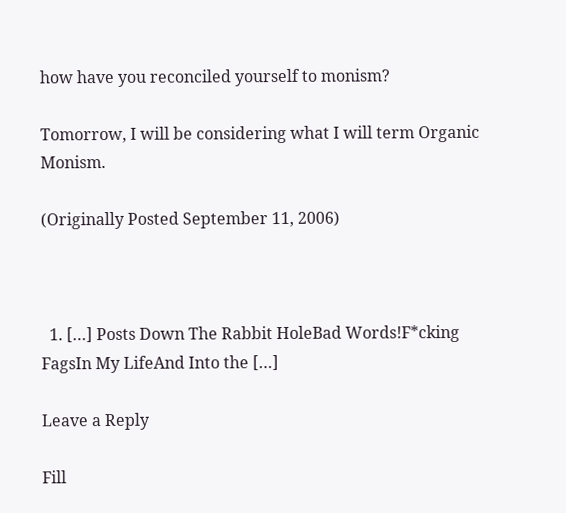how have you reconciled yourself to monism?

Tomorrow, I will be considering what I will term Organic Monism.

(Originally Posted September 11, 2006)



  1. […] Posts Down The Rabbit HoleBad Words!F*cking FagsIn My LifeAnd Into the […]

Leave a Reply

Fill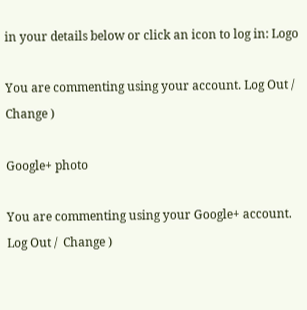in your details below or click an icon to log in: Logo

You are commenting using your account. Log Out /  Change )

Google+ photo

You are commenting using your Google+ account. Log Out /  Change )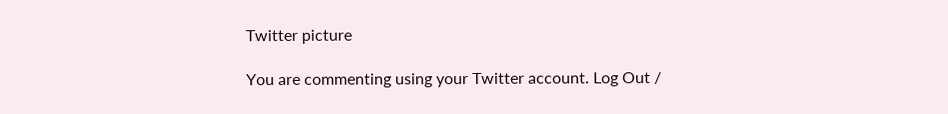Twitter picture

You are commenting using your Twitter account. Log Out /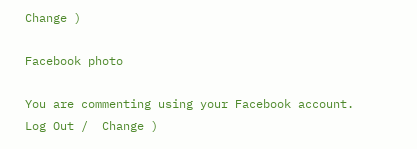Change )

Facebook photo

You are commenting using your Facebook account. Log Out /  Change )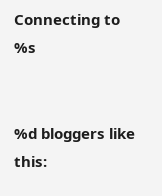Connecting to %s


%d bloggers like this: